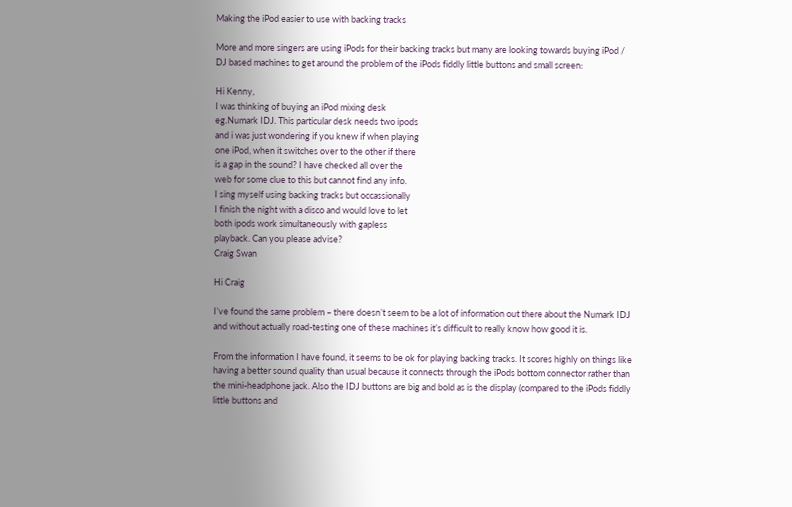Making the iPod easier to use with backing tracks

More and more singers are using iPods for their backing tracks but many are looking towards buying iPod / DJ based machines to get around the problem of the iPods fiddly little buttons and small screen:

Hi Kenny,
I was thinking of buying an iPod mixing desk
eg.Numark IDJ. This particular desk needs two ipods
and i was just wondering if you knew if when playing
one iPod, when it switches over to the other if there
is a gap in the sound? I have checked all over the
web for some clue to this but cannot find any info.
I sing myself using backing tracks but occassionally
I finish the night with a disco and would love to let
both ipods work simultaneously with gapless
playback. Can you please advise?
Craig Swan

Hi Craig

I’ve found the same problem – there doesn’t seem to be a lot of information out there about the Numark IDJ and without actually road-testing one of these machines it’s difficult to really know how good it is.

From the information I have found, it seems to be ok for playing backing tracks. It scores highly on things like having a better sound quality than usual because it connects through the iPods bottom connector rather than the mini-headphone jack. Also the IDJ buttons are big and bold as is the display (compared to the iPods fiddly little buttons and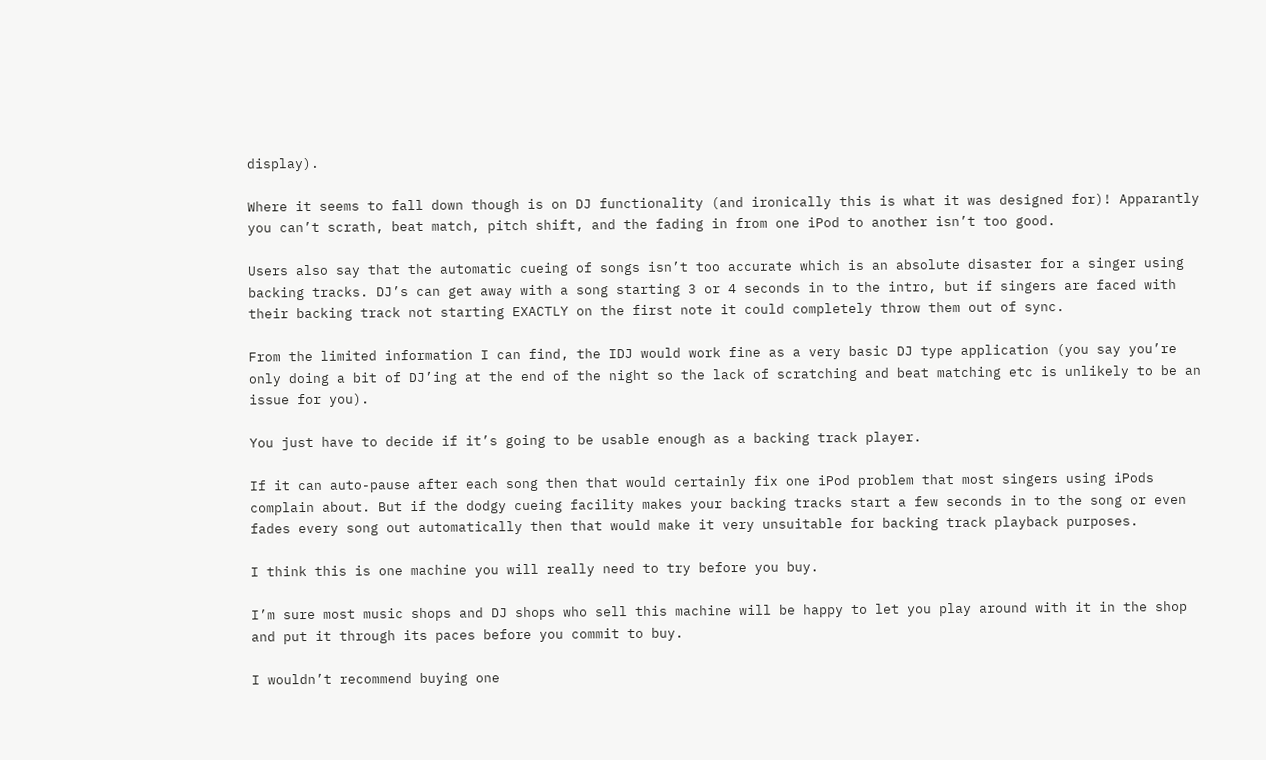display).

Where it seems to fall down though is on DJ functionality (and ironically this is what it was designed for)! Apparantly you can’t scrath, beat match, pitch shift, and the fading in from one iPod to another isn’t too good.

Users also say that the automatic cueing of songs isn’t too accurate which is an absolute disaster for a singer using backing tracks. DJ’s can get away with a song starting 3 or 4 seconds in to the intro, but if singers are faced with their backing track not starting EXACTLY on the first note it could completely throw them out of sync.

From the limited information I can find, the IDJ would work fine as a very basic DJ type application (you say you’re only doing a bit of DJ’ing at the end of the night so the lack of scratching and beat matching etc is unlikely to be an issue for you).

You just have to decide if it’s going to be usable enough as a backing track player.

If it can auto-pause after each song then that would certainly fix one iPod problem that most singers using iPods complain about. But if the dodgy cueing facility makes your backing tracks start a few seconds in to the song or even fades every song out automatically then that would make it very unsuitable for backing track playback purposes.

I think this is one machine you will really need to try before you buy.

I’m sure most music shops and DJ shops who sell this machine will be happy to let you play around with it in the shop and put it through its paces before you commit to buy.

I wouldn’t recommend buying one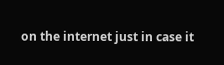on the internet just in case it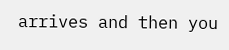arrives and then you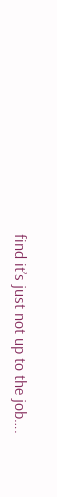find it’s just not up to the job….